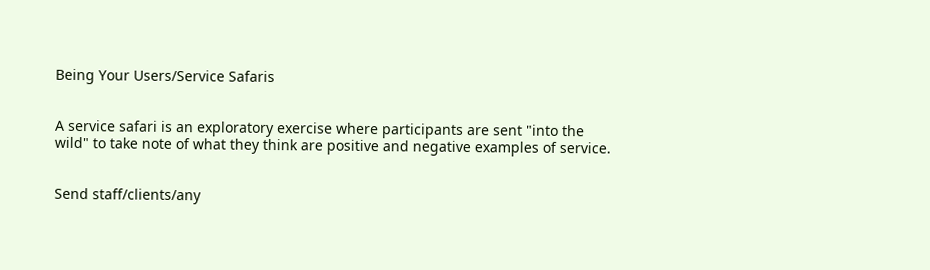Being Your Users/Service Safaris


A service safari is an exploratory exercise where participants are sent "into the wild" to take note of what they think are positive and negative examples of service.


Send staff/clients/any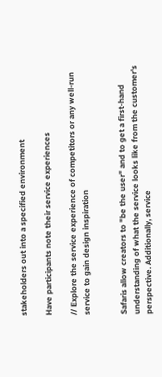stakeholders out into a specified environment

Have participants note their service experiences

// Explore the service experience of competitors or any well-run service to gain design inspiration


Safaris allow creators to "be the user" and to get a first-hand understanding of what the service looks like from the customer's perspective. Additionally, service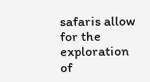safaris allow for the exploration of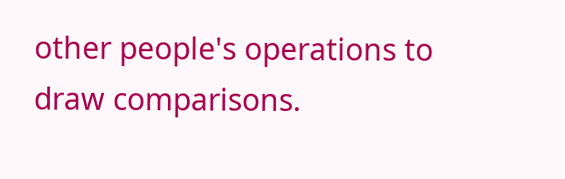other people's operations to draw comparisons.